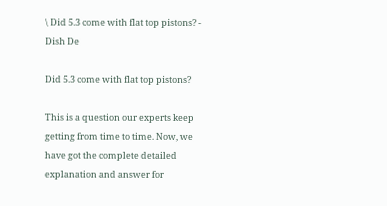\ Did 5.3 come with flat top pistons? - Dish De

Did 5.3 come with flat top pistons?

This is a question our experts keep getting from time to time. Now, we have got the complete detailed explanation and answer for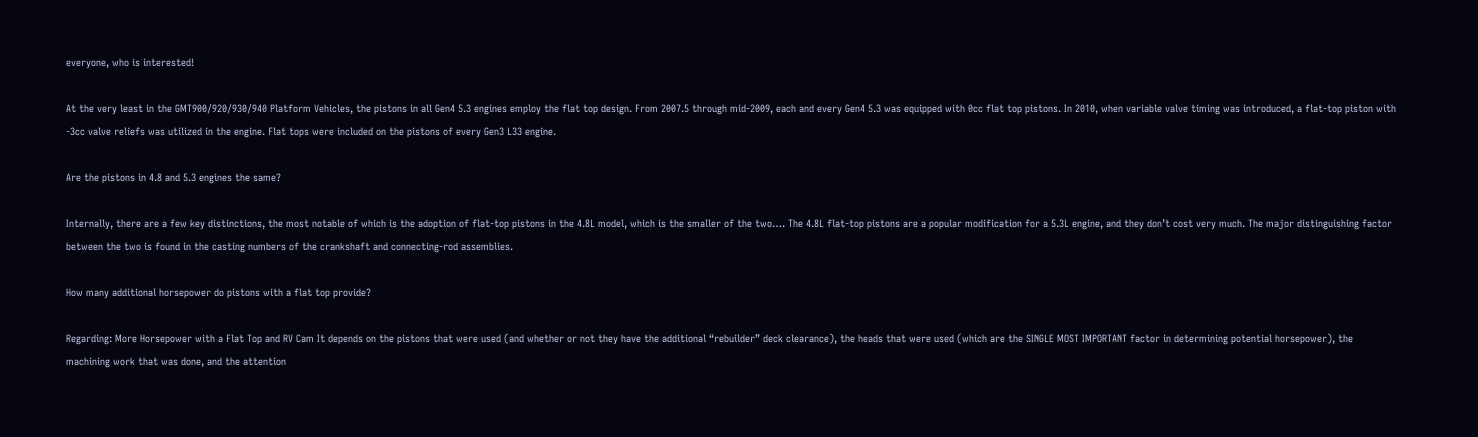everyone, who is interested!

At the very least in the GMT900/920/930/940 Platform Vehicles, the pistons in all Gen4 5.3 engines employ the flat top design. From 2007.5 through mid-2009, each and every Gen4 5.3 was equipped with 0cc flat top pistons. In 2010, when variable valve timing was introduced, a flat-top piston with -3cc valve reliefs was utilized in the engine. Flat tops were included on the pistons of every Gen3 L33 engine.

Are the pistons in 4.8 and 5.3 engines the same?

Internally, there are a few key distinctions, the most notable of which is the adoption of flat-top pistons in the 4.8L model, which is the smaller of the two…. The 4.8L flat-top pistons are a popular modification for a 5.3L engine, and they don’t cost very much. The major distinguishing factor between the two is found in the casting numbers of the crankshaft and connecting-rod assemblies.

How many additional horsepower do pistons with a flat top provide?

Regarding: More Horsepower with a Flat Top and RV Cam It depends on the pistons that were used (and whether or not they have the additional “rebuilder” deck clearance), the heads that were used (which are the SINGLE MOST IMPORTANT factor in determining potential horsepower), the machining work that was done, and the attention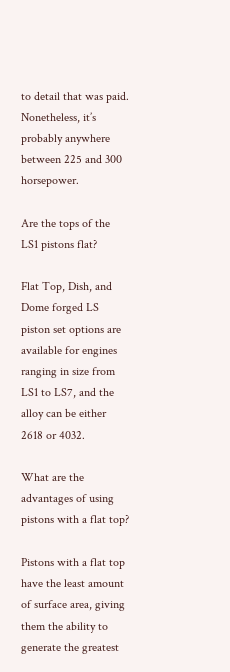to detail that was paid. Nonetheless, it’s probably anywhere between 225 and 300 horsepower.

Are the tops of the LS1 pistons flat?

Flat Top, Dish, and Dome forged LS piston set options are available for engines ranging in size from LS1 to LS7, and the alloy can be either 2618 or 4032.

What are the advantages of using pistons with a flat top?

Pistons with a flat top have the least amount of surface area, giving them the ability to generate the greatest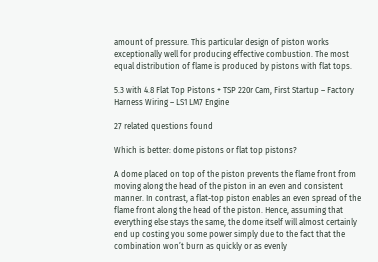amount of pressure. This particular design of piston works exceptionally well for producing effective combustion. The most equal distribution of flame is produced by pistons with flat tops.

5.3 with 4.8 Flat Top Pistons + TSP 220r Cam, First Startup – Factory Harness Wiring – LS1 LM7 Engine

27 related questions found

Which is better: dome pistons or flat top pistons?

A dome placed on top of the piston prevents the flame front from moving along the head of the piston in an even and consistent manner. In contrast, a flat-top piston enables an even spread of the flame front along the head of the piston. Hence, assuming that everything else stays the same, the dome itself will almost certainly end up costing you some power simply due to the fact that the combination won’t burn as quickly or as evenly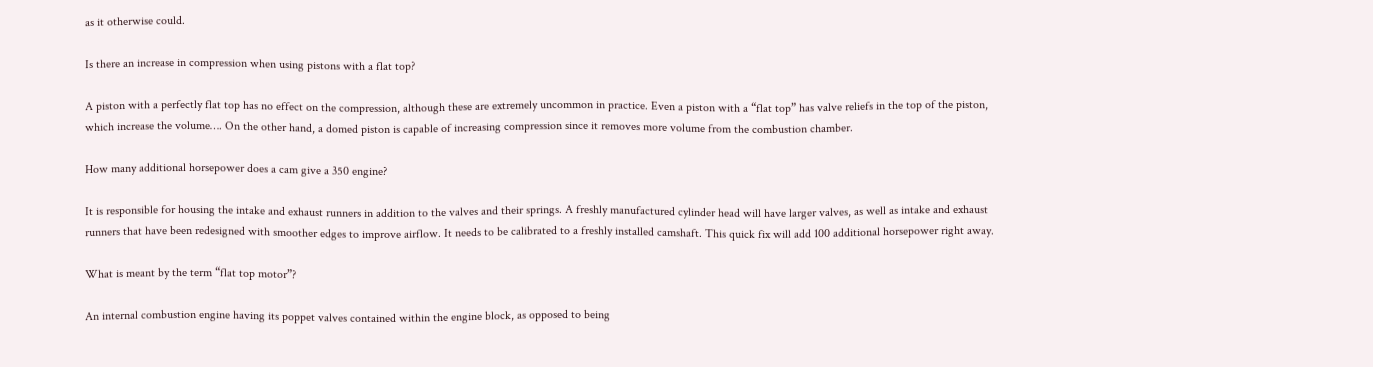as it otherwise could.

Is there an increase in compression when using pistons with a flat top?

A piston with a perfectly flat top has no effect on the compression, although these are extremely uncommon in practice. Even a piston with a “flat top” has valve reliefs in the top of the piston, which increase the volume…. On the other hand, a domed piston is capable of increasing compression since it removes more volume from the combustion chamber.

How many additional horsepower does a cam give a 350 engine?

It is responsible for housing the intake and exhaust runners in addition to the valves and their springs. A freshly manufactured cylinder head will have larger valves, as well as intake and exhaust runners that have been redesigned with smoother edges to improve airflow. It needs to be calibrated to a freshly installed camshaft. This quick fix will add 100 additional horsepower right away.

What is meant by the term “flat top motor”?

An internal combustion engine having its poppet valves contained within the engine block, as opposed to being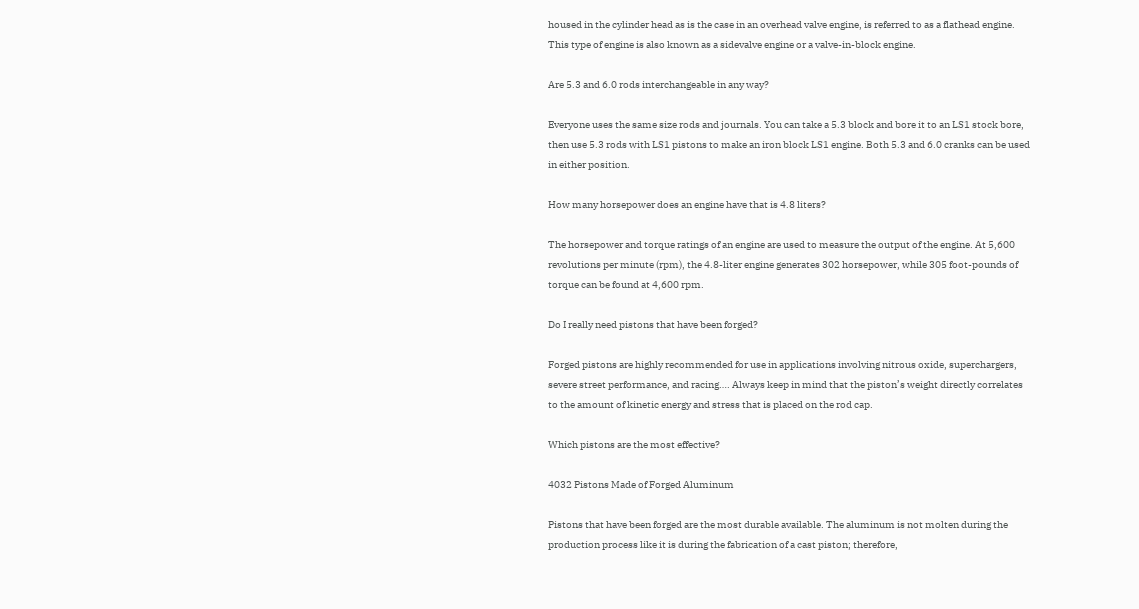housed in the cylinder head as is the case in an overhead valve engine, is referred to as a flathead engine. This type of engine is also known as a sidevalve engine or a valve-in-block engine.

Are 5.3 and 6.0 rods interchangeable in any way?

Everyone uses the same size rods and journals. You can take a 5.3 block and bore it to an LS1 stock bore, then use 5.3 rods with LS1 pistons to make an iron block LS1 engine. Both 5.3 and 6.0 cranks can be used in either position.

How many horsepower does an engine have that is 4.8 liters?

The horsepower and torque ratings of an engine are used to measure the output of the engine. At 5,600 revolutions per minute (rpm), the 4.8-liter engine generates 302 horsepower, while 305 foot-pounds of torque can be found at 4,600 rpm.

Do I really need pistons that have been forged?

Forged pistons are highly recommended for use in applications involving nitrous oxide, superchargers, severe street performance, and racing…. Always keep in mind that the piston’s weight directly correlates to the amount of kinetic energy and stress that is placed on the rod cap.

Which pistons are the most effective?

4032 Pistons Made of Forged Aluminum

Pistons that have been forged are the most durable available. The aluminum is not molten during the production process like it is during the fabrication of a cast piston; therefore,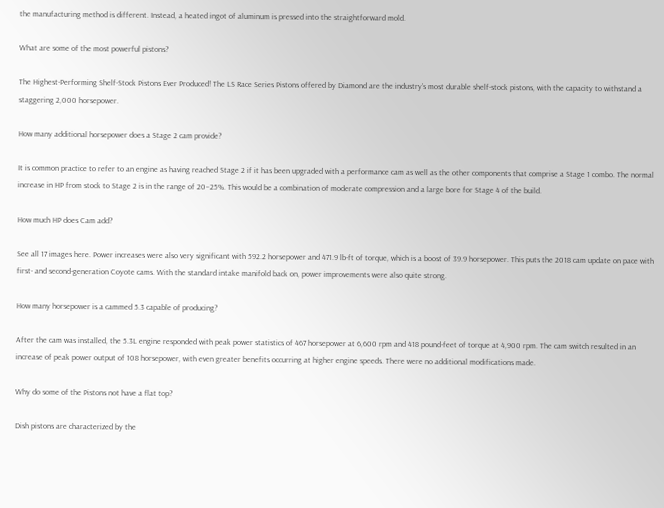the manufacturing method is different. Instead, a heated ingot of aluminum is pressed into the straightforward mold.

What are some of the most powerful pistons?

The Highest-Performing Shelf-Stock Pistons Ever Produced! The LS Race Series Pistons offered by Diamond are the industry’s most durable shelf-stock pistons, with the capacity to withstand a staggering 2,000 horsepower.

How many additional horsepower does a Stage 2 cam provide?

It is common practice to refer to an engine as having reached Stage 2 if it has been upgraded with a performance cam as well as the other components that comprise a Stage 1 combo. The normal increase in HP from stock to Stage 2 is in the range of 20–25%. This would be a combination of moderate compression and a large bore for Stage 4 of the build.

How much HP does Cam add?

See all 17 images here. Power increases were also very significant with 592.2 horsepower and 471.9 lb-ft of torque, which is a boost of 39.9 horsepower. This puts the 2018 cam update on pace with first- and second-generation Coyote cams. With the standard intake manifold back on, power improvements were also quite strong.

How many horsepower is a cammed 5.3 capable of producing?

After the cam was installed, the 5.3L engine responded with peak power statistics of 467 horsepower at 6,600 rpm and 418 pound-feet of torque at 4,900 rpm. The cam switch resulted in an increase of peak power output of 108 horsepower, with even greater benefits occurring at higher engine speeds. There were no additional modifications made.

Why do some of the Pistons not have a flat top?

Dish pistons are characterized by the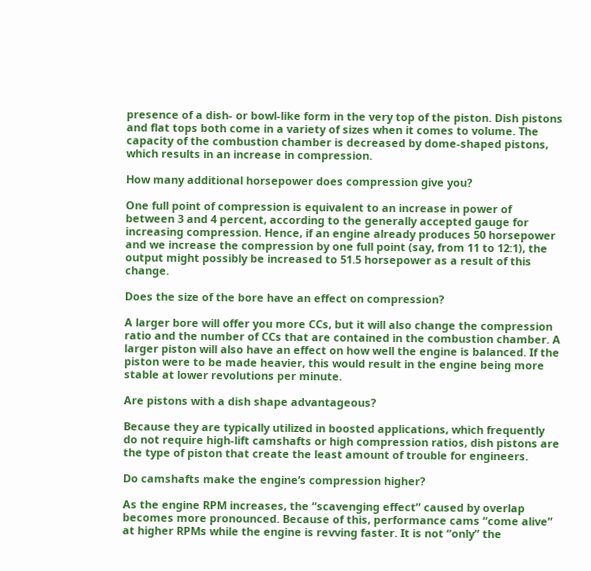presence of a dish- or bowl-like form in the very top of the piston. Dish pistons and flat tops both come in a variety of sizes when it comes to volume. The capacity of the combustion chamber is decreased by dome-shaped pistons, which results in an increase in compression.

How many additional horsepower does compression give you?

One full point of compression is equivalent to an increase in power of between 3 and 4 percent, according to the generally accepted gauge for increasing compression. Hence, if an engine already produces 50 horsepower and we increase the compression by one full point (say, from 11 to 12:1), the output might possibly be increased to 51.5 horsepower as a result of this change.

Does the size of the bore have an effect on compression?

A larger bore will offer you more CCs, but it will also change the compression ratio and the number of CCs that are contained in the combustion chamber. A larger piston will also have an effect on how well the engine is balanced. If the piston were to be made heavier, this would result in the engine being more stable at lower revolutions per minute.

Are pistons with a dish shape advantageous?

Because they are typically utilized in boosted applications, which frequently do not require high-lift camshafts or high compression ratios, dish pistons are the type of piston that create the least amount of trouble for engineers.

Do camshafts make the engine’s compression higher?

As the engine RPM increases, the “scavenging effect” caused by overlap becomes more pronounced. Because of this, performance cams “come alive” at higher RPMs while the engine is revving faster. It is not “only” the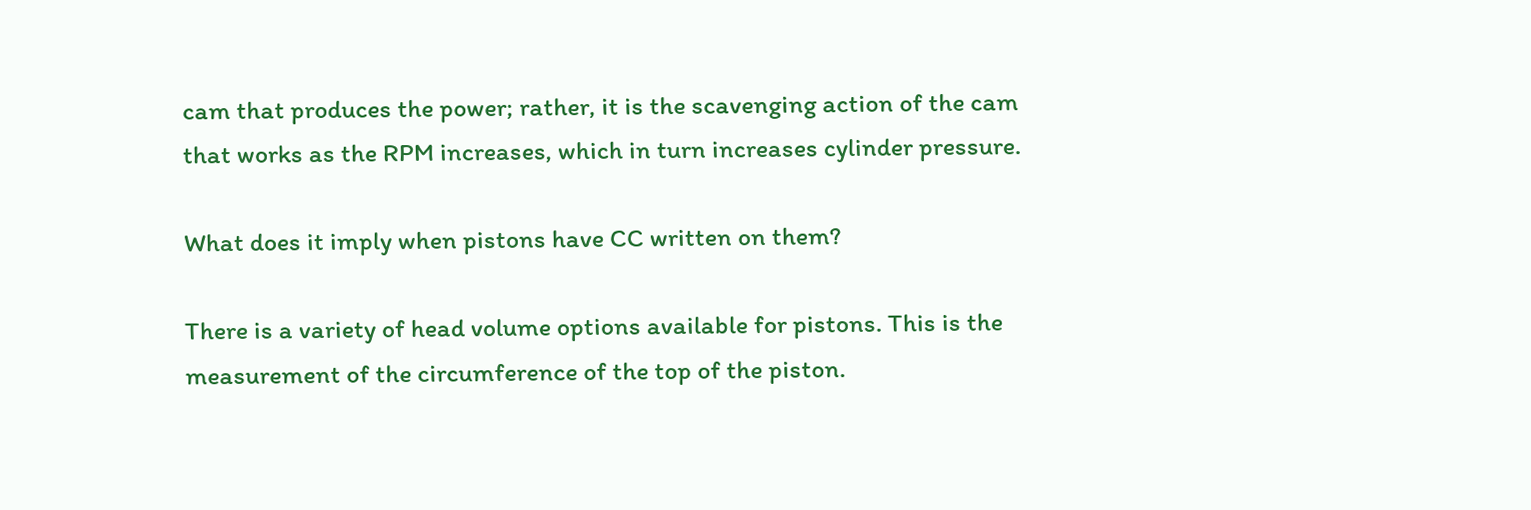cam that produces the power; rather, it is the scavenging action of the cam that works as the RPM increases, which in turn increases cylinder pressure.

What does it imply when pistons have CC written on them?

There is a variety of head volume options available for pistons. This is the measurement of the circumference of the top of the piston.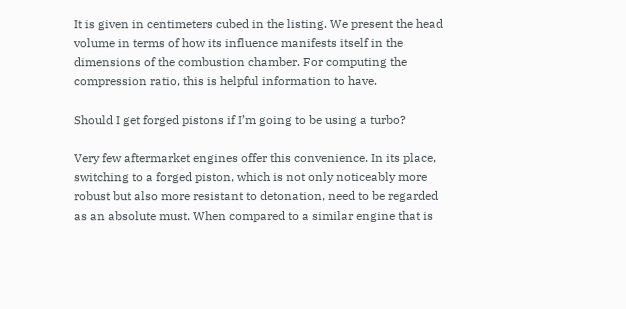It is given in centimeters cubed in the listing. We present the head volume in terms of how its influence manifests itself in the dimensions of the combustion chamber. For computing the compression ratio, this is helpful information to have.

Should I get forged pistons if I’m going to be using a turbo?

Very few aftermarket engines offer this convenience. In its place, switching to a forged piston, which is not only noticeably more robust but also more resistant to detonation, need to be regarded as an absolute must. When compared to a similar engine that is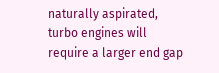naturally aspirated, turbo engines will require a larger end gap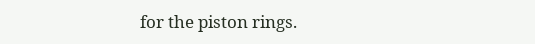for the piston rings.